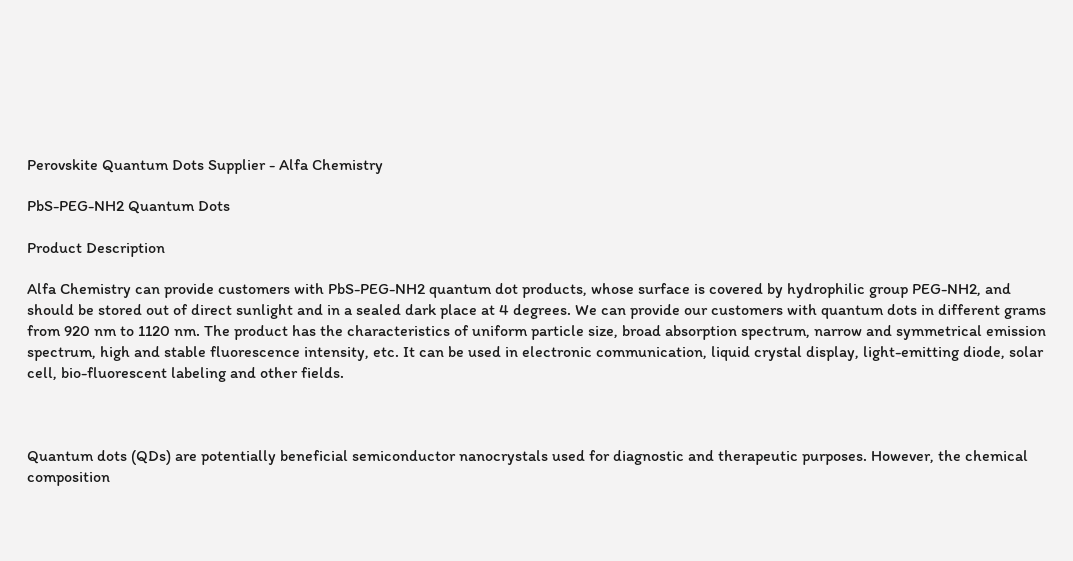Perovskite Quantum Dots Supplier - Alfa Chemistry

PbS-PEG-NH2 Quantum Dots

Product Description

Alfa Chemistry can provide customers with PbS-PEG-NH2 quantum dot products, whose surface is covered by hydrophilic group PEG-NH2, and should be stored out of direct sunlight and in a sealed dark place at 4 degrees. We can provide our customers with quantum dots in different grams from 920 nm to 1120 nm. The product has the characteristics of uniform particle size, broad absorption spectrum, narrow and symmetrical emission spectrum, high and stable fluorescence intensity, etc. It can be used in electronic communication, liquid crystal display, light-emitting diode, solar cell, bio-fluorescent labeling and other fields.



Quantum dots (QDs) are potentially beneficial semiconductor nanocrystals used for diagnostic and therapeutic purposes. However, the chemical composition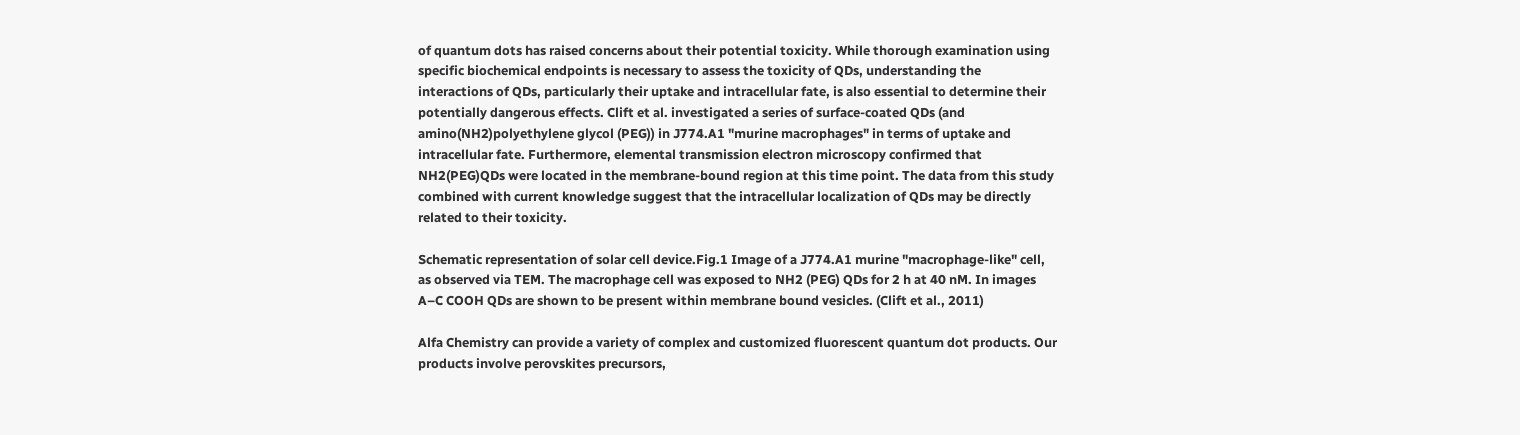of quantum dots has raised concerns about their potential toxicity. While thorough examination using specific biochemical endpoints is necessary to assess the toxicity of QDs, understanding the interactions of QDs, particularly their uptake and intracellular fate, is also essential to determine their potentially dangerous effects. Clift et al. investigated a series of surface-coated QDs (and amino(NH2)polyethylene glycol (PEG)) in J774.A1 "murine macrophages" in terms of uptake and intracellular fate. Furthermore, elemental transmission electron microscopy confirmed that NH2(PEG)QDs were located in the membrane-bound region at this time point. The data from this study combined with current knowledge suggest that the intracellular localization of QDs may be directly related to their toxicity.

Schematic representation of solar cell device.Fig.1 Image of a J774.A1 murine "macrophage-like" cell, as observed via TEM. The macrophage cell was exposed to NH2 (PEG) QDs for 2 h at 40 nM. In images A–C COOH QDs are shown to be present within membrane bound vesicles. (Clift et al., 2011)

Alfa Chemistry can provide a variety of complex and customized fluorescent quantum dot products. Our products involve perovskites precursors,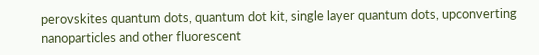perovskites quantum dots, quantum dot kit, single layer quantum dots, upconverting nanoparticles and other fluorescent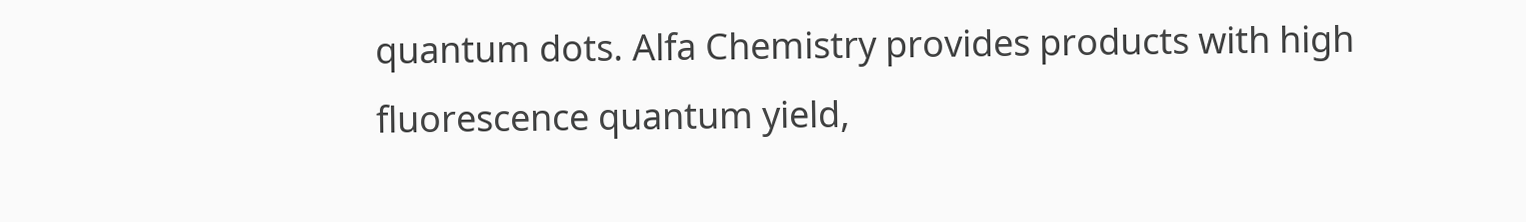quantum dots. Alfa Chemistry provides products with high fluorescence quantum yield,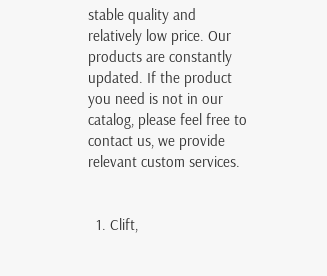stable quality and relatively low price. Our products are constantly updated. If the product you need is not in our catalog, please feel free to contact us, we provide relevant custom services.


  1. Clift,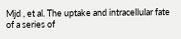Mjd , et al. The uptake and intracellular fate of a series of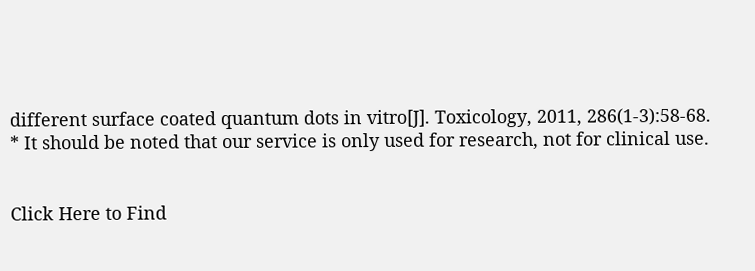different surface coated quantum dots in vitro[J]. Toxicology, 2011, 286(1-3):58-68.
* It should be noted that our service is only used for research, not for clinical use.


Click Here to Find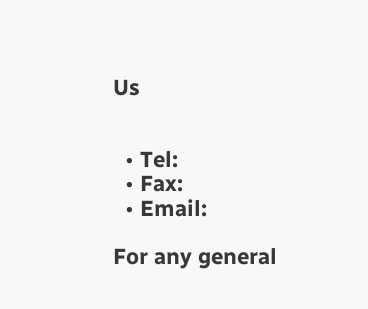Us


  • Tel:
  • Fax:
  • Email:

For any general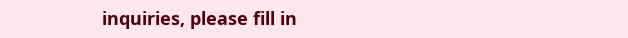inquiries, please fill in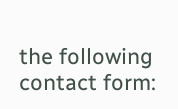the following contact form: